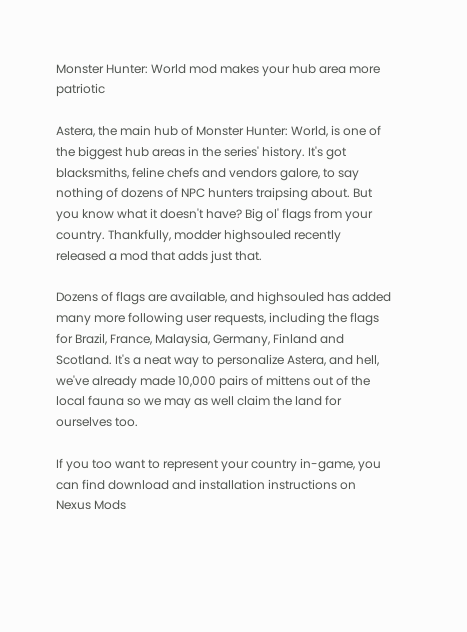Monster Hunter: World mod makes your hub area more patriotic

Astera, the main hub of Monster Hunter: World, is one of the biggest hub areas in the series' history. It's got blacksmiths, feline chefs and vendors galore, to say nothing of dozens of NPC hunters traipsing about. But you know what it doesn't have? Big ol' flags from your country. Thankfully, modder highsouled recently released a mod that adds just that.

Dozens of flags are available, and highsouled has added many more following user requests, including the flags for Brazil, France, Malaysia, Germany, Finland and Scotland. It's a neat way to personalize Astera, and hell, we've already made 10,000 pairs of mittens out of the local fauna so we may as well claim the land for ourselves too.

If you too want to represent your country in-game, you can find download and installation instructions on Nexus Mods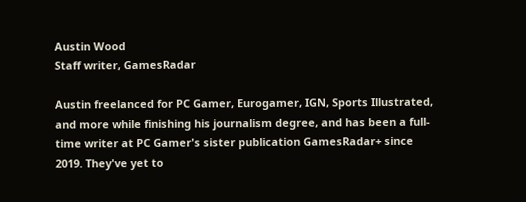Austin Wood
Staff writer, GamesRadar

Austin freelanced for PC Gamer, Eurogamer, IGN, Sports Illustrated, and more while finishing his journalism degree, and has been a full-time writer at PC Gamer's sister publication GamesRadar+ since 2019. They've yet to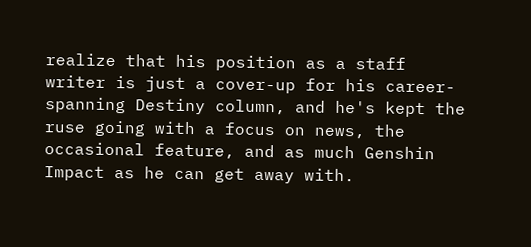realize that his position as a staff writer is just a cover-up for his career-spanning Destiny column, and he's kept the ruse going with a focus on news, the occasional feature, and as much Genshin Impact as he can get away with.